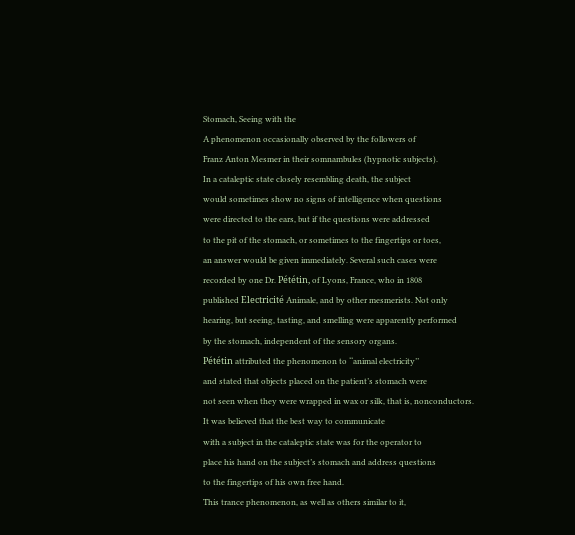Stomach, Seeing with the
A phenomenon occasionally observed by the followers of
Franz Anton Mesmer in their somnambules (hypnotic subjects).
In a cataleptic state closely resembling death, the subject
would sometimes show no signs of intelligence when questions
were directed to the ears, but if the questions were addressed
to the pit of the stomach, or sometimes to the fingertips or toes,
an answer would be given immediately. Several such cases were
recorded by one Dr. Pététin, of Lyons, France, who in 1808
published Electricité Animale, and by other mesmerists. Not only
hearing, but seeing, tasting, and smelling were apparently performed
by the stomach, independent of the sensory organs.
Pététin attributed the phenomenon to ‘‘animal electricity’’
and stated that objects placed on the patient’s stomach were
not seen when they were wrapped in wax or silk, that is, nonconductors.
It was believed that the best way to communicate
with a subject in the cataleptic state was for the operator to
place his hand on the subject’s stomach and address questions
to the fingertips of his own free hand.
This trance phenomenon, as well as others similar to it,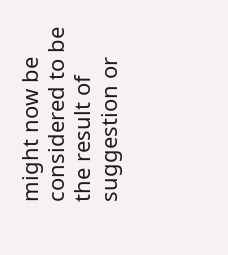might now be considered to be the result of suggestion or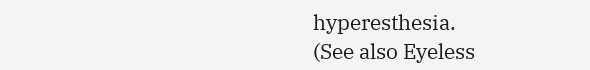hyperesthesia.
(See also Eyeless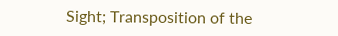Sight; Transposition of the